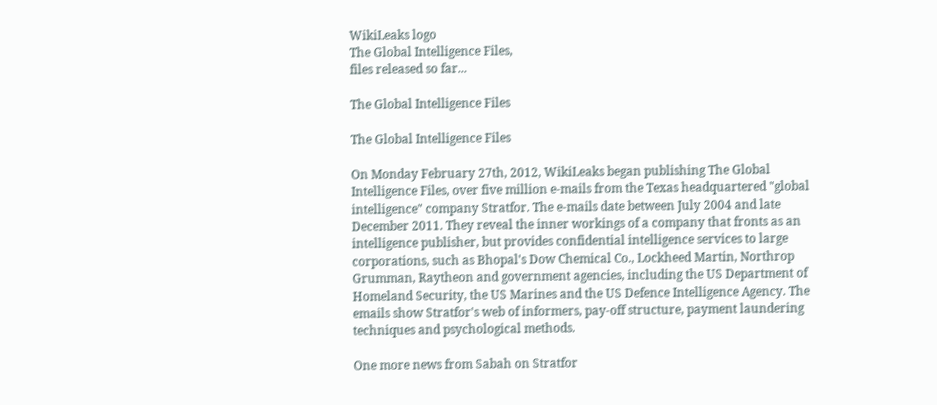WikiLeaks logo
The Global Intelligence Files,
files released so far...

The Global Intelligence Files

The Global Intelligence Files

On Monday February 27th, 2012, WikiLeaks began publishing The Global Intelligence Files, over five million e-mails from the Texas headquartered "global intelligence" company Stratfor. The e-mails date between July 2004 and late December 2011. They reveal the inner workings of a company that fronts as an intelligence publisher, but provides confidential intelligence services to large corporations, such as Bhopal's Dow Chemical Co., Lockheed Martin, Northrop Grumman, Raytheon and government agencies, including the US Department of Homeland Security, the US Marines and the US Defence Intelligence Agency. The emails show Stratfor's web of informers, pay-off structure, payment laundering techniques and psychological methods.

One more news from Sabah on Stratfor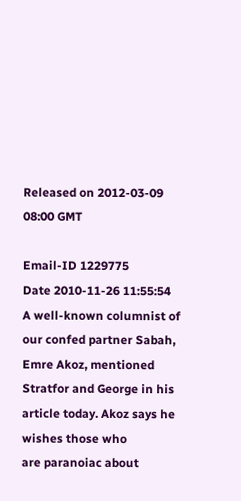Released on 2012-03-09 08:00 GMT

Email-ID 1229775
Date 2010-11-26 11:55:54
A well-known columnist of our confed partner Sabah, Emre Akoz, mentioned
Stratfor and George in his article today. Akoz says he wishes those who
are paranoiac about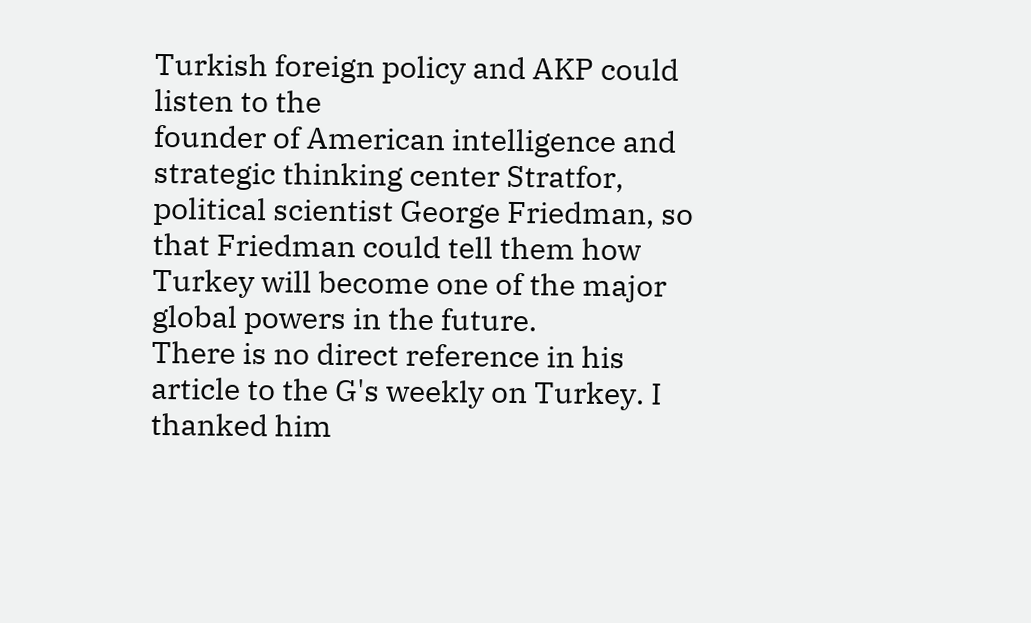Turkish foreign policy and AKP could listen to the
founder of American intelligence and strategic thinking center Stratfor,
political scientist George Friedman, so that Friedman could tell them how
Turkey will become one of the major global powers in the future.
There is no direct reference in his article to the G's weekly on Turkey. I
thanked him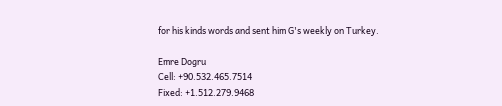for his kinds words and sent him G's weekly on Turkey.

Emre Dogru
Cell: +90.532.465.7514
Fixed: +1.512.279.9468